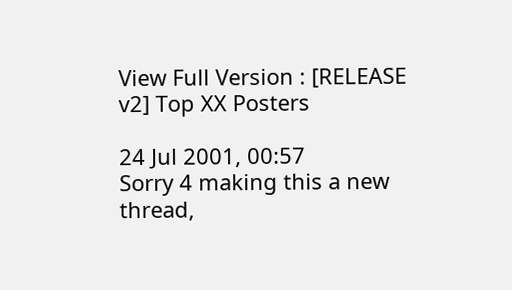View Full Version : [RELEASE v2] Top XX Posters

24 Jul 2001, 00:57
Sorry 4 making this a new thread,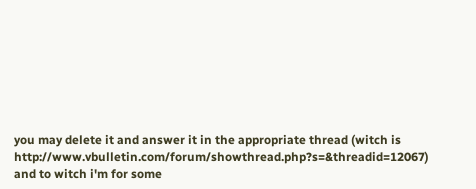you may delete it and answer it in the appropriate thread (witch is http://www.vbulletin.com/forum/showthread.php?s=&threadid=12067) and to witch i'm for some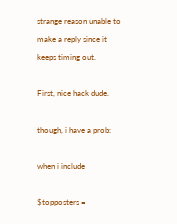strange reason unable to make a reply since it keeps timing out.

First, nice hack dude.

though, i have a prob:

when i include

$topposters =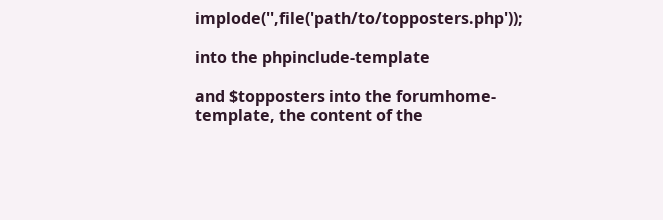implode('',file('path/to/topposters.php'));

into the phpinclude-template

and $topposters into the forumhome-template, the content of the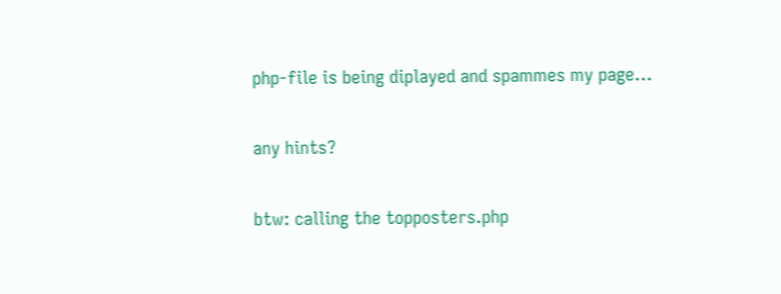php-file is being diplayed and spammes my page...

any hints?

btw: calling the topposters.php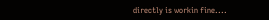directly is workin fine....